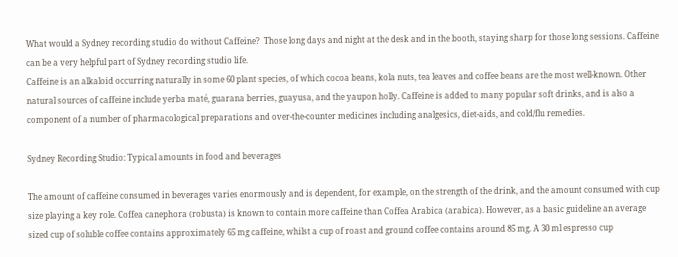What would a Sydney recording studio do without Caffeine?  Those long days and night at the desk and in the booth, staying sharp for those long sessions. Caffeine can be a very helpful part of Sydney recording studio life.
Caffeine is an alkaloid occurring naturally in some 60 plant species, of which cocoa beans, kola nuts, tea leaves and coffee beans are the most well-known. Other natural sources of caffeine include yerba maté, guarana berries, guayusa, and the yaupon holly. Caffeine is added to many popular soft drinks, and is also a component of a number of pharmacological preparations and over-the-counter medicines including analgesics, diet-aids, and cold/flu remedies.

Sydney Recording Studio: Typical amounts in food and beverages

The amount of caffeine consumed in beverages varies enormously and is dependent, for example, on the strength of the drink, and the amount consumed with cup size playing a key role. Coffea canephora (robusta) is known to contain more caffeine than Coffea Arabica (arabica). However, as a basic guideline an average sized cup of soluble coffee contains approximately 65 mg caffeine, whilst a cup of roast and ground coffee contains around 85 mg. A 30 ml espresso cup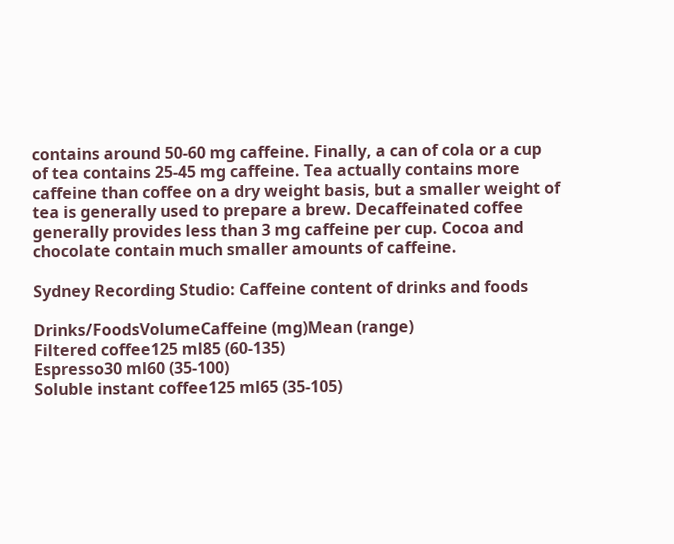contains around 50-60 mg caffeine. Finally, a can of cola or a cup of tea contains 25-45 mg caffeine. Tea actually contains more caffeine than coffee on a dry weight basis, but a smaller weight of tea is generally used to prepare a brew. Decaffeinated coffee generally provides less than 3 mg caffeine per cup. Cocoa and chocolate contain much smaller amounts of caffeine.

Sydney Recording Studio: Caffeine content of drinks and foods

Drinks/FoodsVolumeCaffeine (mg)Mean (range)
Filtered coffee125 ml85 (60-135)
Espresso30 ml60 (35-100)
Soluble instant coffee125 ml65 (35-105)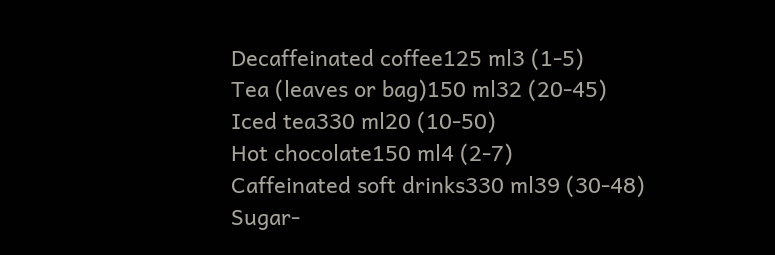Decaffeinated coffee125 ml3 (1-5)
Tea (leaves or bag)150 ml32 (20-45)
Iced tea330 ml20 (10-50)
Hot chocolate150 ml4 (2-7)
Caffeinated soft drinks330 ml39 (30-48)
Sugar-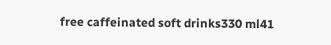free caffeinated soft drinks330 ml41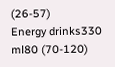(26-57)
Energy drinks330 ml80 (70-120)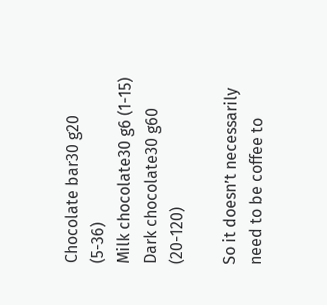Chocolate bar30 g20 (5-36)
Milk chocolate30 g6 (1-15)
Dark chocolate30 g60 (20-120)

So it doesn’t necessarily need to be coffee to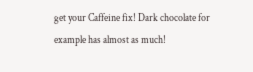get your Caffeine fix! Dark chocolate for example has almost as much!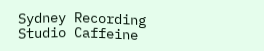Sydney Recording Studio Caffeine